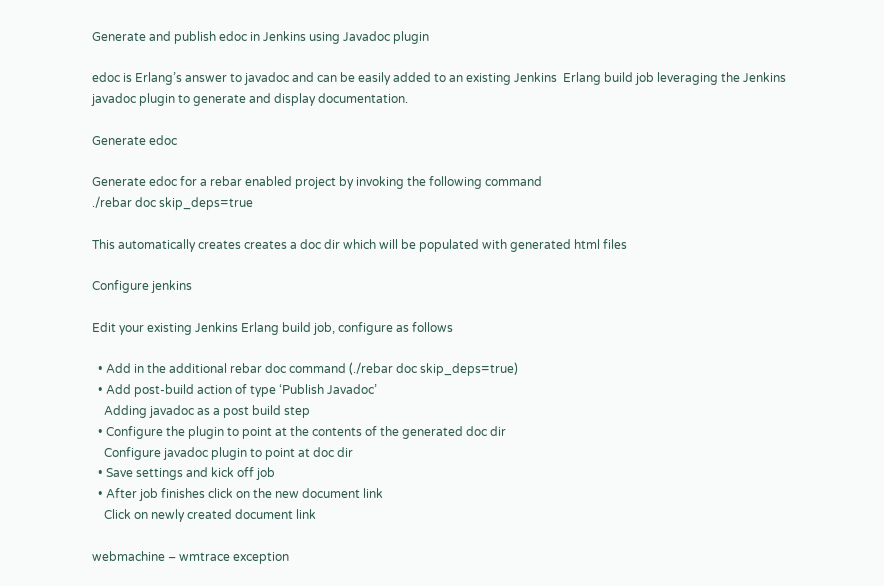Generate and publish edoc in Jenkins using Javadoc plugin

edoc is Erlang’s answer to javadoc and can be easily added to an existing Jenkins  Erlang build job leveraging the Jenkins javadoc plugin to generate and display documentation.

Generate edoc

Generate edoc for a rebar enabled project by invoking the following command
./rebar doc skip_deps=true

This automatically creates creates a doc dir which will be populated with generated html files

Configure jenkins

Edit your existing Jenkins Erlang build job, configure as follows

  • Add in the additional rebar doc command (./rebar doc skip_deps=true)
  • Add post-build action of type ‘Publish Javadoc’
    Adding javadoc as a post build step
  • Configure the plugin to point at the contents of the generated doc dir
    Configure javadoc plugin to point at doc dir
  • Save settings and kick off job
  • After job finishes click on the new document link
    Click on newly created document link

webmachine – wmtrace exception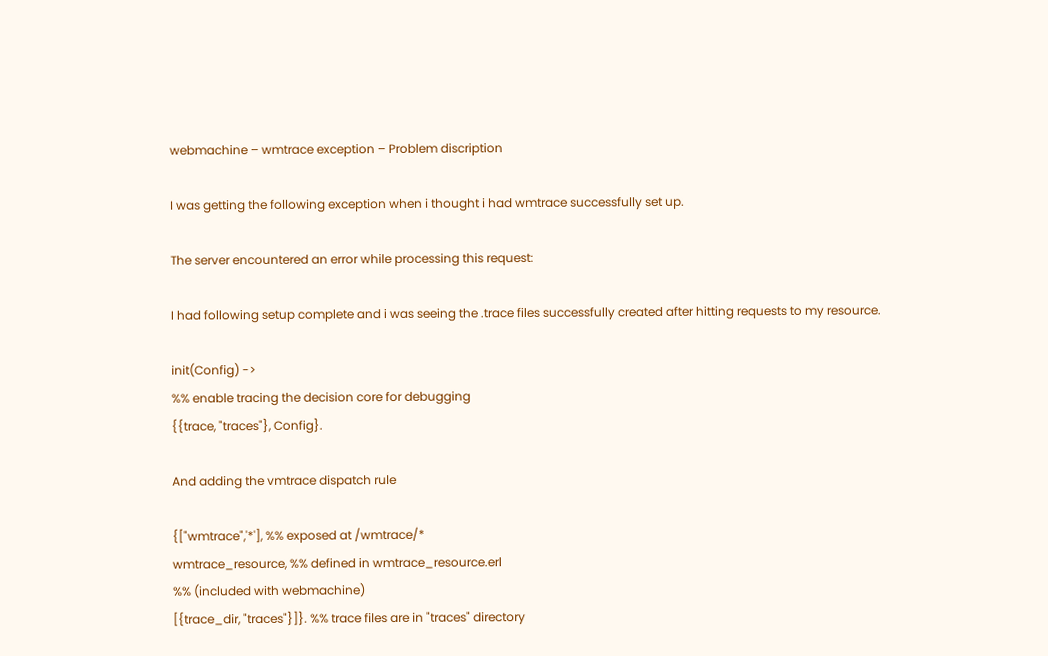webmachine – wmtrace exception – Problem discription

I was getting the following exception when i thought i had wmtrace successfully set up.

The server encountered an error while processing this request:

I had following setup complete and i was seeing the .trace files successfully created after hitting requests to my resource.

init(Config) ->
%% enable tracing the decision core for debugging
{{trace, "traces"}, Config}.

And adding the vmtrace dispatch rule

{["wmtrace",'*'], %% exposed at /wmtrace/*
wmtrace_resource, %% defined in wmtrace_resource.erl
%% (included with webmachine)
[{trace_dir, "traces"}]}. %% trace files are in "traces" directory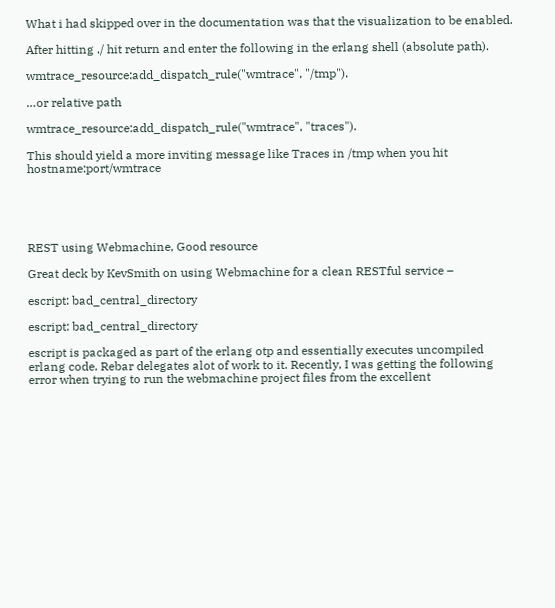What i had skipped over in the documentation was that the visualization to be enabled.

After hitting ./ hit return and enter the following in the erlang shell (absolute path).

wmtrace_resource:add_dispatch_rule("wmtrace", "/tmp").

…or relative path

wmtrace_resource:add_dispatch_rule("wmtrace", "traces").

This should yield a more inviting message like Traces in /tmp when you hit hostname:port/wmtrace





REST using Webmachine, Good resource

Great deck by KevSmith on using Webmachine for a clean RESTful service –

escript: bad_central_directory

escript: bad_central_directory

escript is packaged as part of the erlang otp and essentially executes uncompiled erlang code. Rebar delegates alot of work to it. Recently, I was getting the following error when trying to run the webmachine project files from the excellent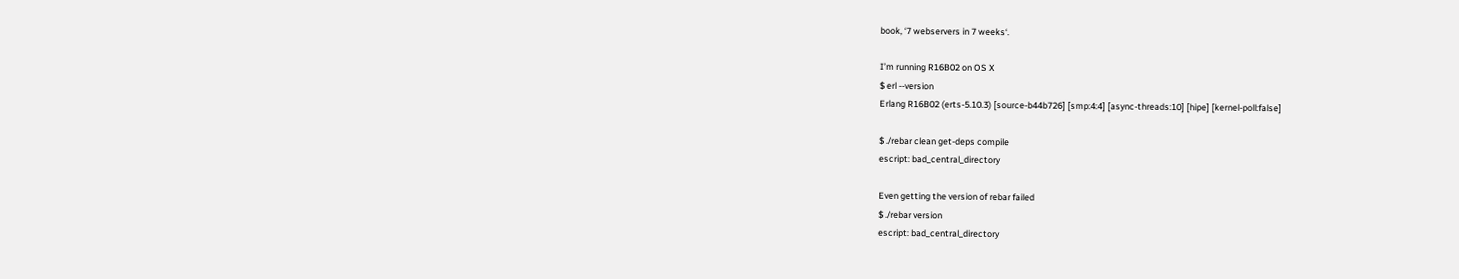book, ‘7 webservers in 7 weeks‘.

I’m running R16B02 on OS X
$ erl --version
Erlang R16B02 (erts-5.10.3) [source-b44b726] [smp:4:4] [async-threads:10] [hipe] [kernel-poll:false]

$ ./rebar clean get-deps compile
escript: bad_central_directory

Even getting the version of rebar failed
$ ./rebar version
escript: bad_central_directory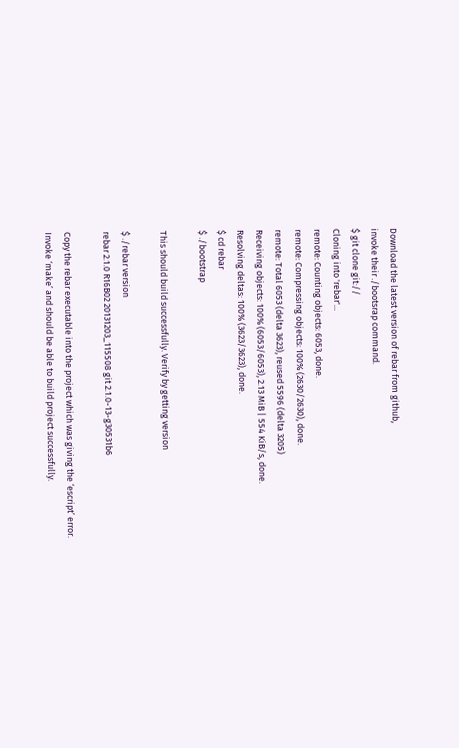Download the latest version of rebar from github,
invoke their ./bootsrap command.
$ git clone git://
Cloning into 'rebar'...
remote: Counting objects: 6053, done.
remote: Compressing objects: 100% (2630/2630), done.
remote: Total 6053 (delta 3623), reused 5596 (delta 3205)
Receiving objects: 100% (6053/6053), 2.13 MiB | 554 KiB/s, done.
Resolving deltas: 100% (3623/3623), done.
$ cd rebar
$ ./bootstrap

This should build successfully. Verify by getting version

$ ./rebar version
rebar 2.1.0 R16B02 20131203_115508 git 2.1.0-13-g30531b6

Copy the rebar executable into the project which was giving the ‘escript’ error.
Invoke ‘make’ and should be able to build project successfully.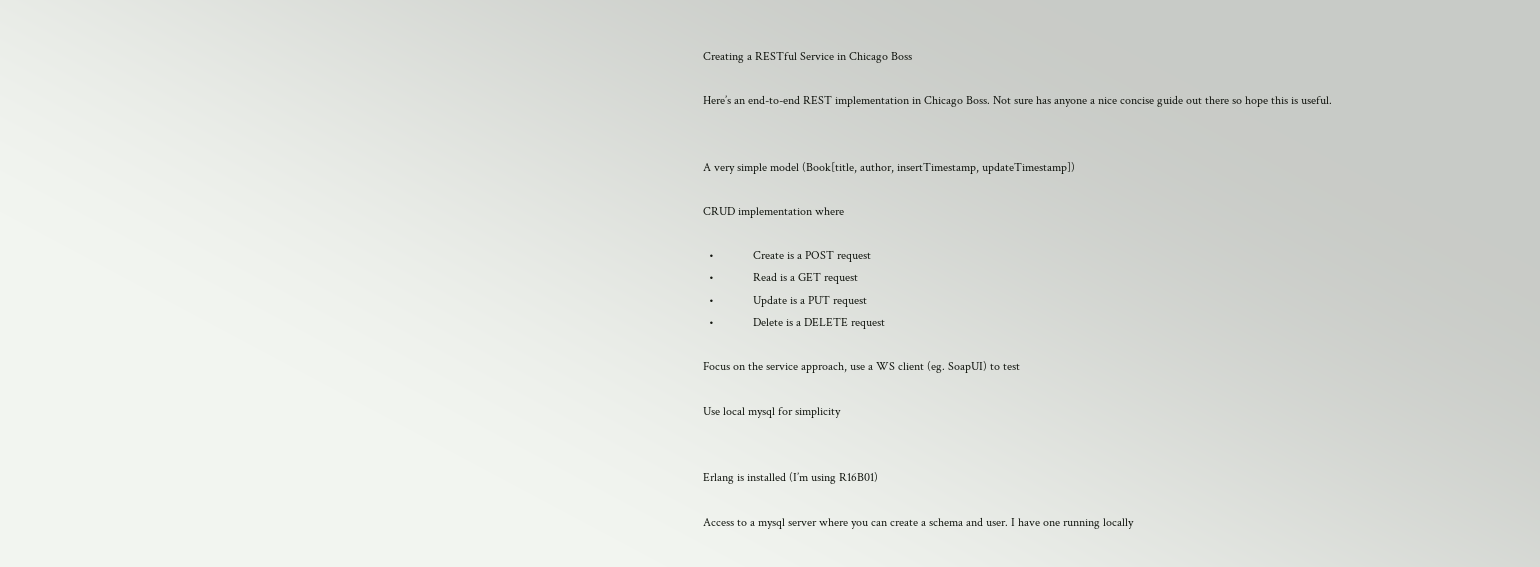Creating a RESTful Service in Chicago Boss

Here’s an end-to-end REST implementation in Chicago Boss. Not sure has anyone a nice concise guide out there so hope this is useful.


A very simple model (Book[title, author, insertTimestamp, updateTimestamp])

CRUD implementation where

  •             Create is a POST request
  •             Read is a GET request
  •             Update is a PUT request
  •             Delete is a DELETE request

Focus on the service approach, use a WS client (eg. SoapUI) to test

Use local mysql for simplicity


Erlang is installed (I’m using R16B01)

Access to a mysql server where you can create a schema and user. I have one running locally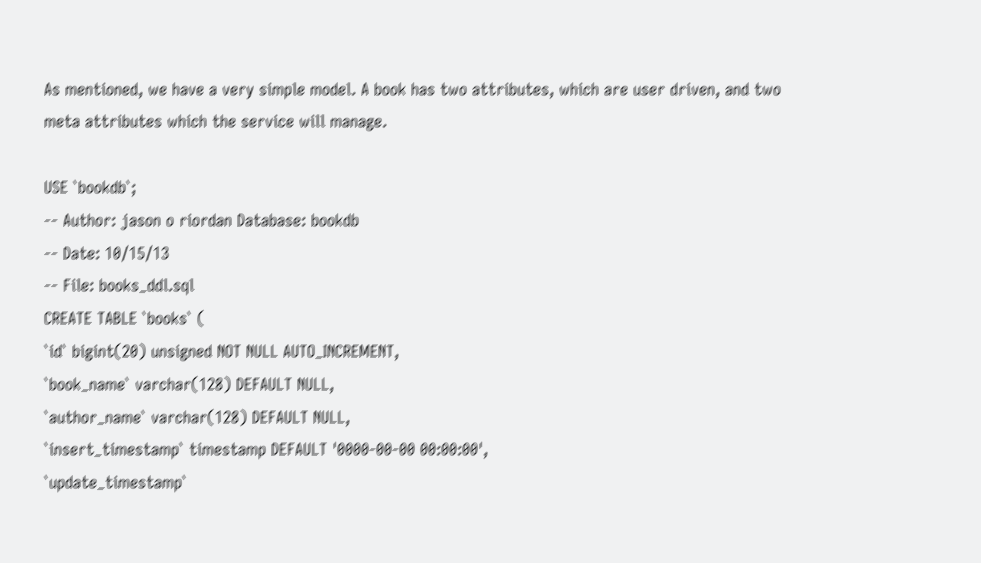As mentioned, we have a very simple model. A book has two attributes, which are user driven, and two meta attributes which the service will manage.

USE `bookdb`;
-- Author: jason o riordan Database: bookdb
-- Date: 10/15/13
-- File: books_ddl.sql
CREATE TABLE `books` (
`id` bigint(20) unsigned NOT NULL AUTO_INCREMENT,
`book_name` varchar(128) DEFAULT NULL,
`author_name` varchar(128) DEFAULT NULL,
`insert_timestamp` timestamp DEFAULT '0000-00-00 00:00:00',
`update_timestamp`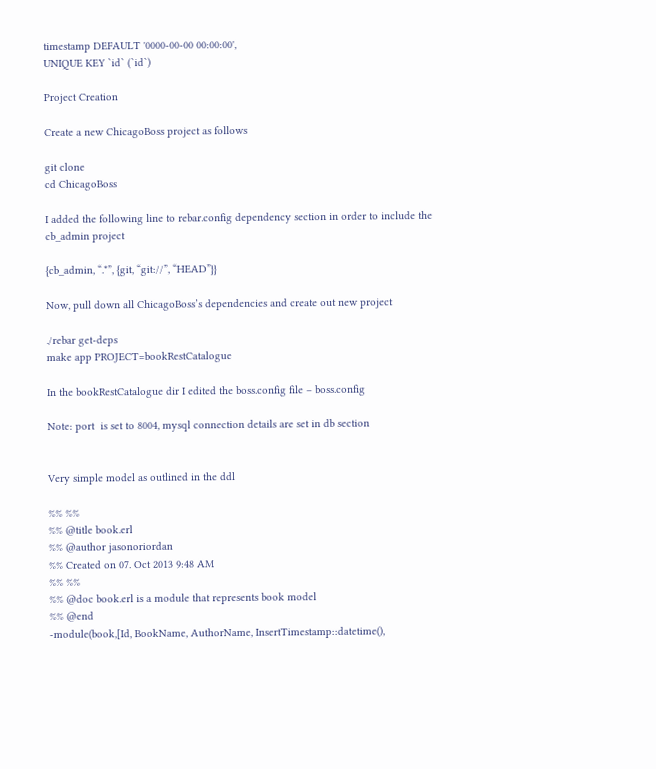timestamp DEFAULT '0000-00-00 00:00:00',
UNIQUE KEY `id` (`id`)

Project Creation

Create a new ChicagoBoss project as follows

git clone
cd ChicagoBoss

I added the following line to rebar.config dependency section in order to include the cb_admin project

{cb_admin, “.*”, {git, “git://”, “HEAD”}}

Now, pull down all ChicagoBoss’s dependencies and create out new project

./rebar get-deps
make app PROJECT=bookRestCatalogue

In the bookRestCatalogue dir I edited the boss.config file – boss.config

Note: port  is set to 8004, mysql connection details are set in db section


Very simple model as outlined in the ddl

%% %%
%% @title book.erl
%% @author jasonoriordan
%% Created on 07. Oct 2013 9:48 AM
%% %%
%% @doc book.erl is a module that represents book model
%% @end
-module(book,[Id, BookName, AuthorName, InsertTimestamp::datetime(),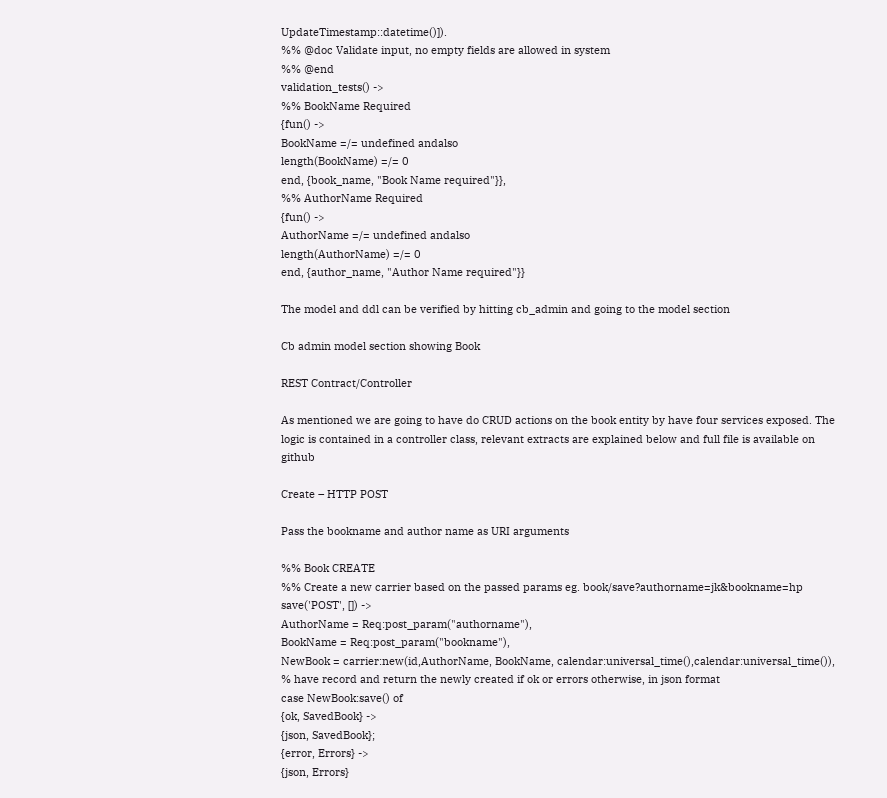UpdateTimestamp::datetime()]).
%% @doc Validate input, no empty fields are allowed in system
%% @end
validation_tests() ->
%% BookName Required
{fun() ->
BookName =/= undefined andalso
length(BookName) =/= 0
end, {book_name, "Book Name required"}},
%% AuthorName Required
{fun() ->
AuthorName =/= undefined andalso
length(AuthorName) =/= 0
end, {author_name, "Author Name required"}}

The model and ddl can be verified by hitting cb_admin and going to the model section

Cb admin model section showing Book

REST Contract/Controller

As mentioned we are going to have do CRUD actions on the book entity by have four services exposed. The logic is contained in a controller class, relevant extracts are explained below and full file is available on github

Create – HTTP POST

Pass the bookname and author name as URI arguments

%% Book CREATE
%% Create a new carrier based on the passed params eg. book/save?authorname=jk&bookname=hp
save('POST', []) ->
AuthorName = Req:post_param("authorname"),
BookName = Req:post_param("bookname"),
NewBook = carrier:new(id,AuthorName, BookName, calendar:universal_time(),calendar:universal_time()),
% have record and return the newly created if ok or errors otherwise, in json format
case NewBook:save() of
{ok, SavedBook} ->
{json, SavedBook};
{error, Errors} ->
{json, Errors}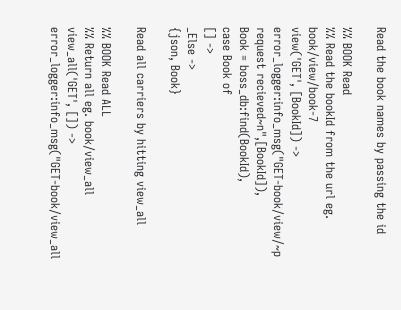Read the book names by passing the id

%% BOOK Read
%% Read the bookId from the url eg. book/view/book-7
view('GET', [BookId]) ->
error_logger:info_msg("GET-book/view/~p request recieved~n",[BookId]),
Book = boss_db:find(BookId),
case Book of
[] ->
_Else ->
{json, Book}

Read all carriers by hitting view_all

%% BOOK Read ALL
%% Return all eg. book/view_all
view_all('GET', []) ->
error_logger:info_msg("GET-book/view_all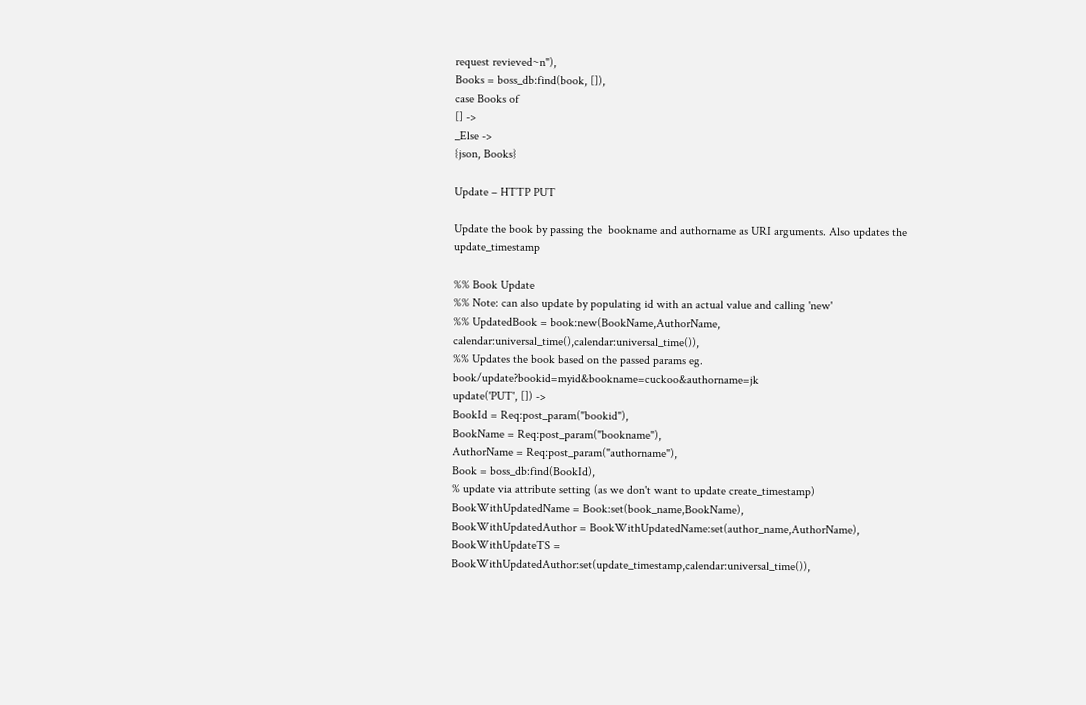request revieved~n"),
Books = boss_db:find(book, []),
case Books of
[] ->
_Else ->
{json, Books}

Update – HTTP PUT

Update the book by passing the  bookname and authorname as URI arguments. Also updates the update_timestamp

%% Book Update
%% Note: can also update by populating id with an actual value and calling 'new'
%% UpdatedBook = book:new(BookName,AuthorName, calendar:universal_time(),calendar:universal_time()),
%% Updates the book based on the passed params eg. book/update?bookid=myid&bookname=cuckoo&authorname=jk
update('PUT', []) ->
BookId = Req:post_param("bookid"),
BookName = Req:post_param("bookname"),
AuthorName = Req:post_param("authorname"),
Book = boss_db:find(BookId),
% update via attribute setting (as we don't want to update create_timestamp)
BookWithUpdatedName = Book:set(book_name,BookName),
BookWithUpdatedAuthor = BookWithUpdatedName:set(author_name,AuthorName),
BookWithUpdateTS = BookWithUpdatedAuthor:set(update_timestamp,calendar:universal_time()),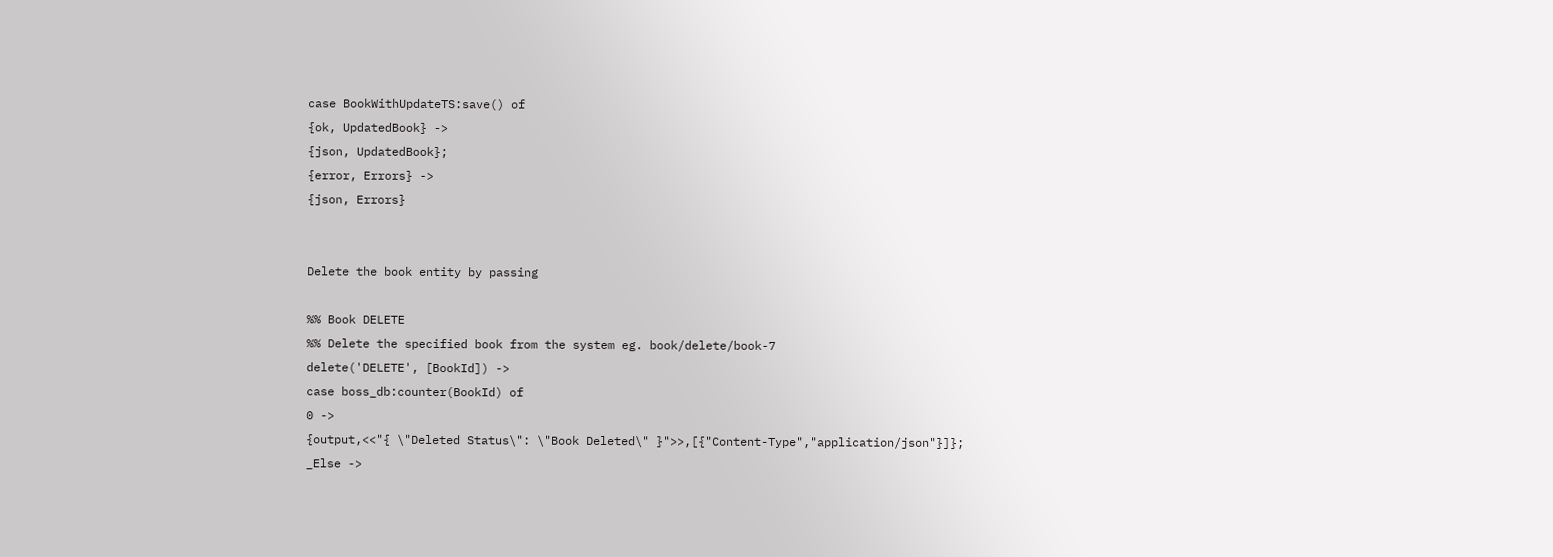case BookWithUpdateTS:save() of
{ok, UpdatedBook} ->
{json, UpdatedBook};
{error, Errors} ->
{json, Errors}


Delete the book entity by passing

%% Book DELETE
%% Delete the specified book from the system eg. book/delete/book-7
delete('DELETE', [BookId]) ->
case boss_db:counter(BookId) of
0 ->
{output,<<"{ \"Deleted Status\": \"Book Deleted\" }">>,[{"Content-Type","application/json"}]};
_Else ->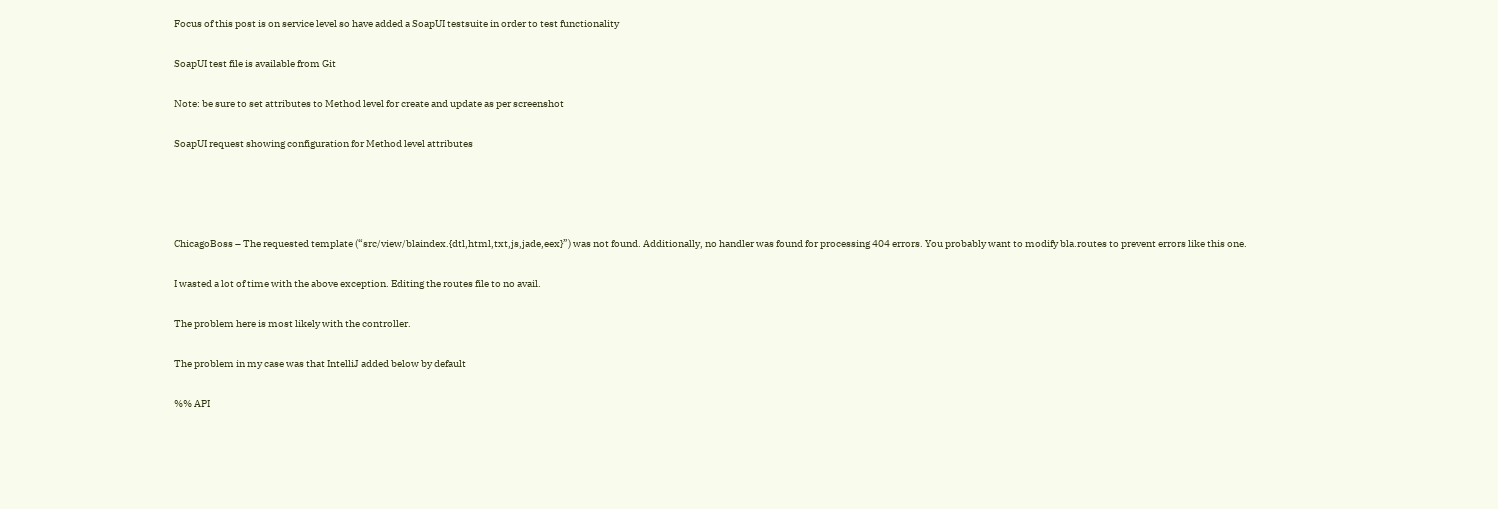Focus of this post is on service level so have added a SoapUI testsuite in order to test functionality

SoapUI test file is available from Git

Note: be sure to set attributes to Method level for create and update as per screenshot

SoapUI request showing configuration for Method level attributes




ChicagoBoss – The requested template (“src/view/blaindex.{dtl,html,txt,js,jade,eex}”) was not found. Additionally, no handler was found for processing 404 errors. You probably want to modify bla.routes to prevent errors like this one.

I wasted a lot of time with the above exception. Editing the routes file to no avail.

The problem here is most likely with the controller.

The problem in my case was that IntelliJ added below by default

%% API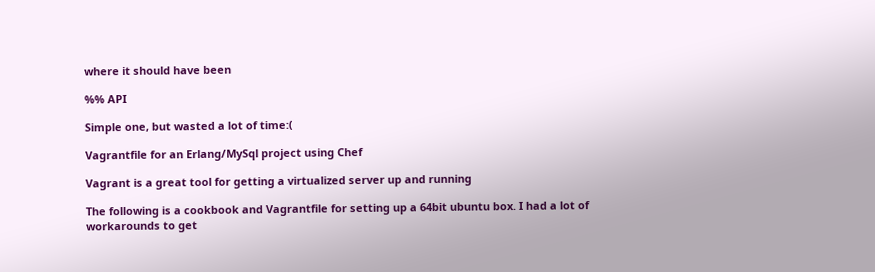where it should have been

%% API

Simple one, but wasted a lot of time:(

Vagrantfile for an Erlang/MySql project using Chef

Vagrant is a great tool for getting a virtualized server up and running

The following is a cookbook and Vagrantfile for setting up a 64bit ubuntu box. I had a lot of workarounds to get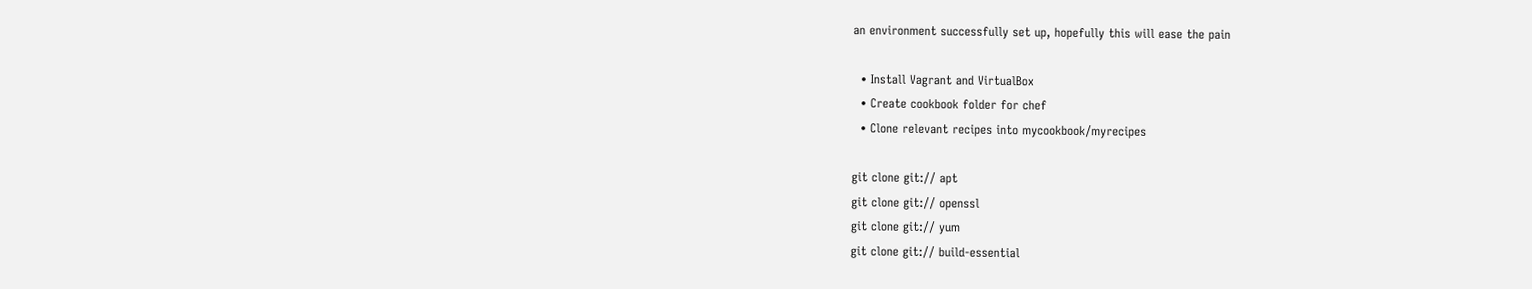an environment successfully set up, hopefully this will ease the pain

  • Install Vagrant and VirtualBox
  • Create cookbook folder for chef
  • Clone relevant recipes into mycookbook/myrecipes

git clone git:// apt
git clone git:// openssl
git clone git:// yum
git clone git:// build-essential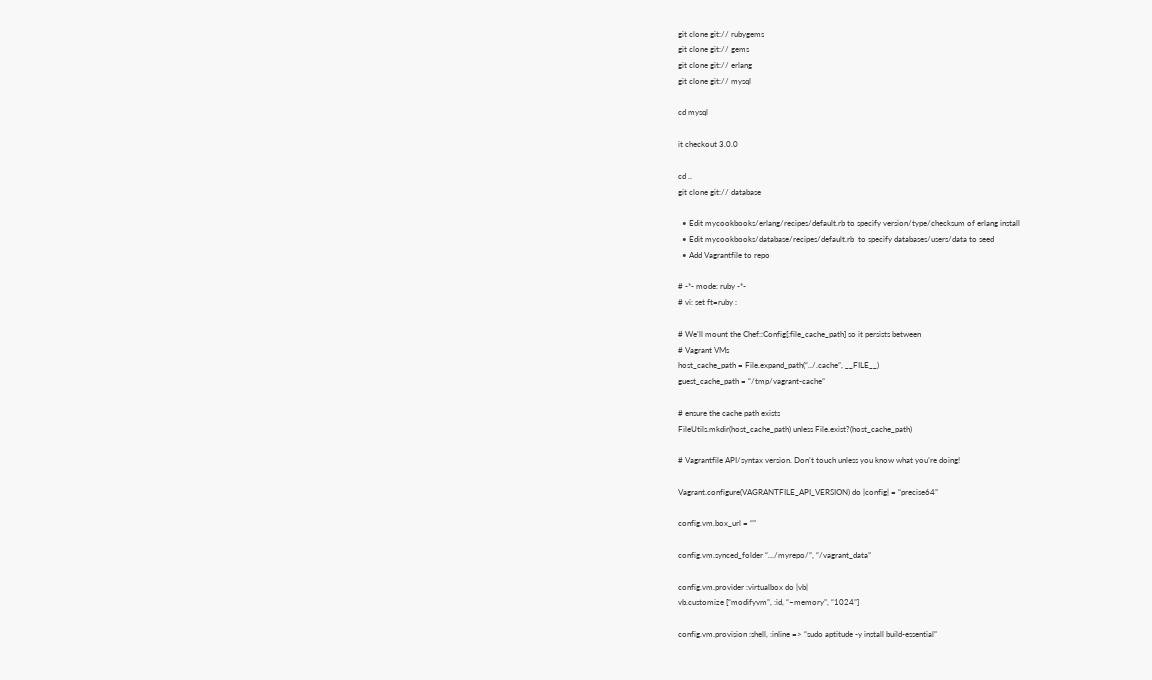git clone git:// rubygems
git clone git:// gems
git clone git:// erlang
git clone git:// mysql

cd mysql

it checkout 3.0.0

cd ..
git clone git:// database

  • Edit mycookbooks/erlang/recipes/default.rb to specify version/type/checksum of erlang install
  • Edit mycookbooks/database/recipes/default.rb  to specify databases/users/data to seed
  • Add Vagrantfile to repo

# -*- mode: ruby -*-
# vi: set ft=ruby :

# We’ll mount the Chef::Config[:file_cache_path] so it persists between
# Vagrant VMs
host_cache_path = File.expand_path(“../.cache”, __FILE__)
guest_cache_path = “/tmp/vagrant-cache”

# ensure the cache path exists
FileUtils.mkdir(host_cache_path) unless File.exist?(host_cache_path)

# Vagrantfile API/syntax version. Don’t touch unless you know what you’re doing!

Vagrant.configure(VAGRANTFILE_API_VERSION) do |config| = “precise64”

config.vm.box_url = “”

config.vm.synced_folder “…/myrepo/”, “/vagrant_data”

config.vm.provider :virtualbox do |vb|
vb.customize [“modifyvm”, :id, “–memory”, “1024”]

config.vm.provision :shell, :inline => “sudo aptitude -y install build-essential”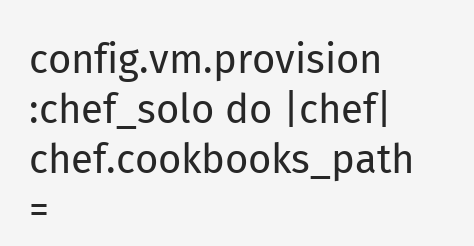config.vm.provision :chef_solo do |chef|
chef.cookbooks_path =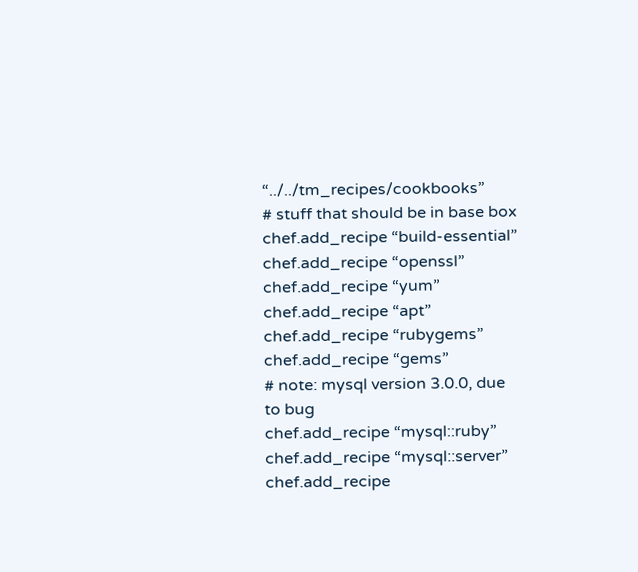“../../tm_recipes/cookbooks”
# stuff that should be in base box
chef.add_recipe “build-essential”
chef.add_recipe “openssl”
chef.add_recipe “yum”
chef.add_recipe “apt”
chef.add_recipe “rubygems”
chef.add_recipe “gems”
# note: mysql version 3.0.0, due to bug
chef.add_recipe “mysql::ruby”
chef.add_recipe “mysql::server”
chef.add_recipe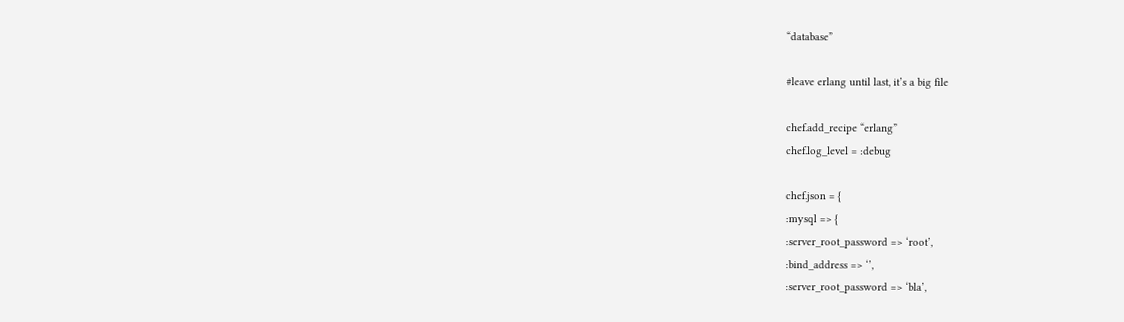“database”

#leave erlang until last, it’s a big file

chef.add_recipe “erlang”
chef.log_level = :debug

chef.json = {
:mysql => {
:server_root_password => ‘root’,
:bind_address => ‘’,
:server_root_password => ‘bla’,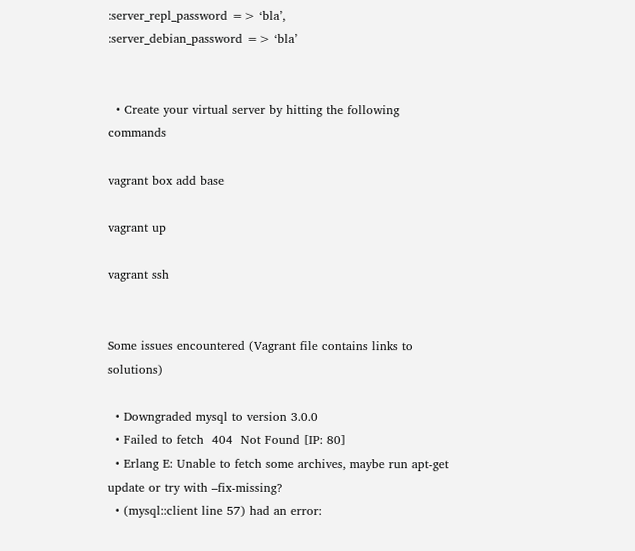:server_repl_password => ‘bla’,
:server_debian_password => ‘bla’


  • Create your virtual server by hitting the following commands

vagrant box add base

vagrant up

vagrant ssh


Some issues encountered (Vagrant file contains links to solutions)

  • Downgraded mysql to version 3.0.0
  • Failed to fetch  404  Not Found [IP: 80]
  • Erlang E: Unable to fetch some archives, maybe run apt-get update or try with –fix-missing?
  • (mysql::client line 57) had an error: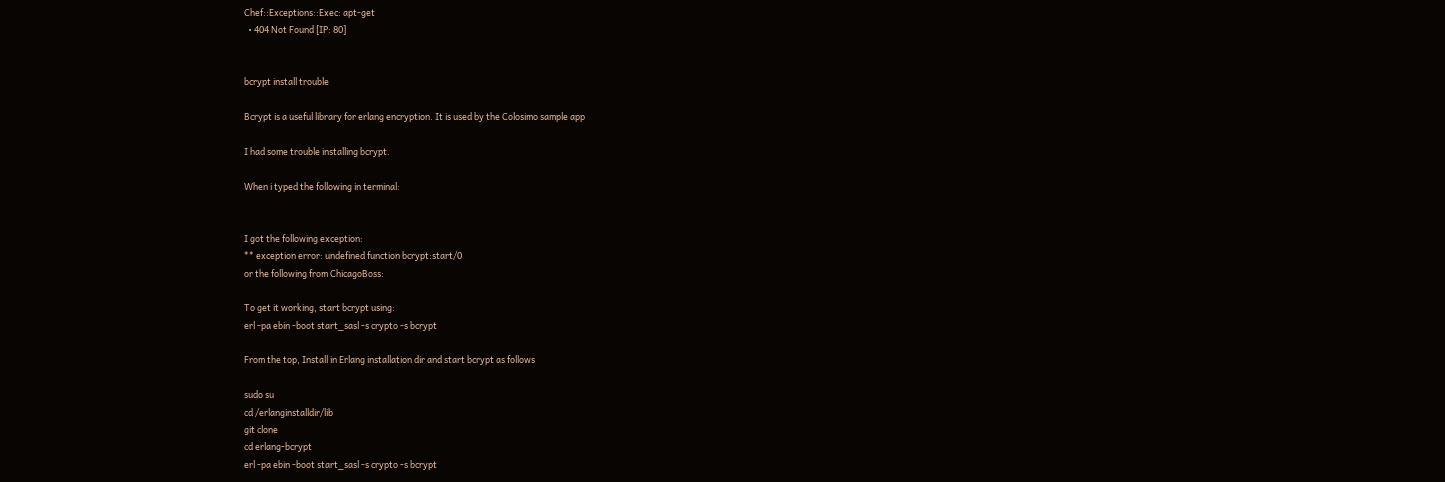Chef::Exceptions::Exec: apt-get
  • 404 Not Found [IP: 80]


bcrypt install trouble

Bcrypt is a useful library for erlang encryption. It is used by the Colosimo sample app

I had some trouble installing bcrypt.

When i typed the following in terminal:


I got the following exception:
** exception error: undefined function bcrypt:start/0
or the following from ChicagoBoss:

To get it working, start bcrypt using:
erl -pa ebin -boot start_sasl -s crypto -s bcrypt

From the top, Install in Erlang installation dir and start bcrypt as follows

sudo su
cd /erlanginstalldir/lib
git clone
cd erlang-bcrypt
erl -pa ebin -boot start_sasl -s crypto -s bcrypt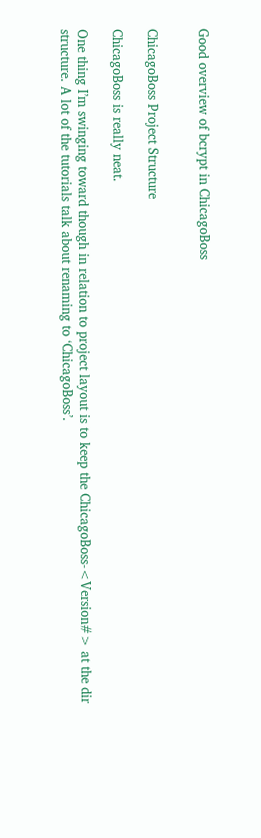Good overview of bcrypt in ChicagoBoss


ChicagoBoss Project Structure

ChicagoBoss is really neat.

One thing I’m swinging toward though in relation to project layout is to keep the ChicagoBoss-<Version#> at the dir structure. A lot of the tutorials talk about renaming to ‘ChicagoBoss’.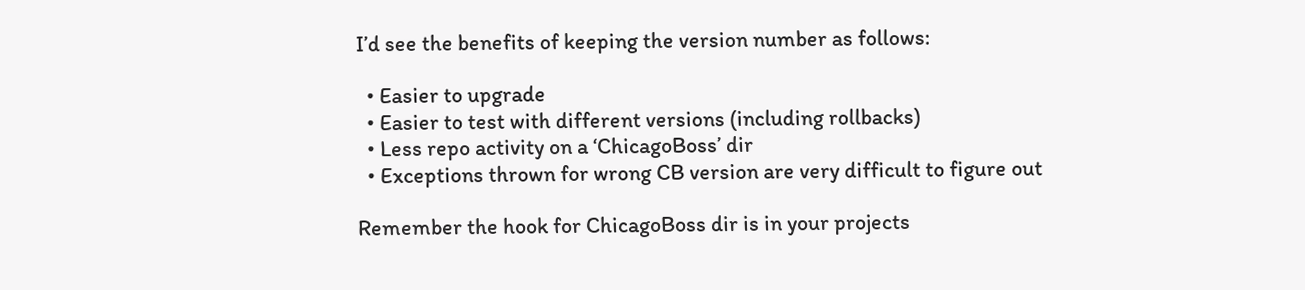I’d see the benefits of keeping the version number as follows:

  • Easier to upgrade
  • Easier to test with different versions (including rollbacks)
  • Less repo activity on a ‘ChicagoBoss’ dir
  • Exceptions thrown for wrong CB version are very difficult to figure out

Remember the hook for ChicagoBoss dir is in your projects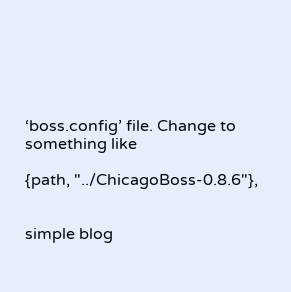‘boss.config’ file. Change to something like

{path, "../ChicagoBoss-0.8.6"},


simple blog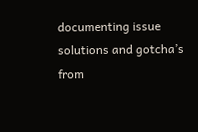documenting issue solutions and gotcha’s from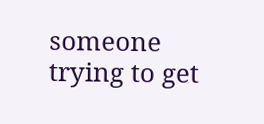someone trying to get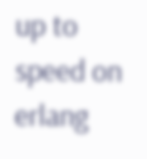up to speed on erlang